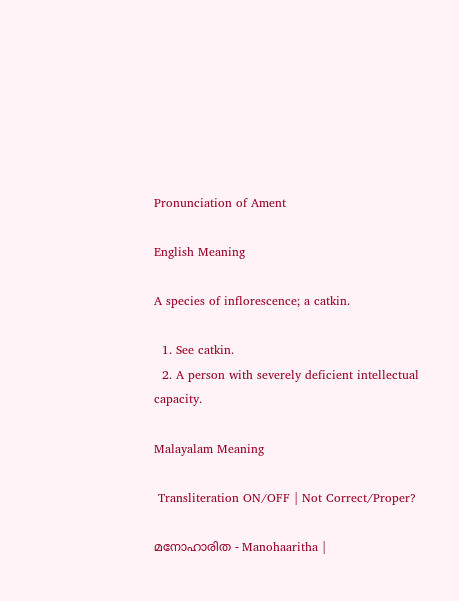Pronunciation of Ament

English Meaning

A species of inflorescence; a catkin.

  1. See catkin.
  2. A person with severely deficient intellectual capacity.

Malayalam Meaning

 Transliteration ON/OFF | Not Correct/Proper?

മനോഹാരിത - Manohaaritha |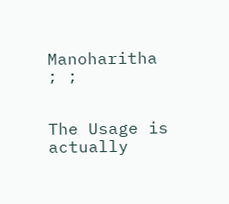Manoharitha ; ;


The Usage is actually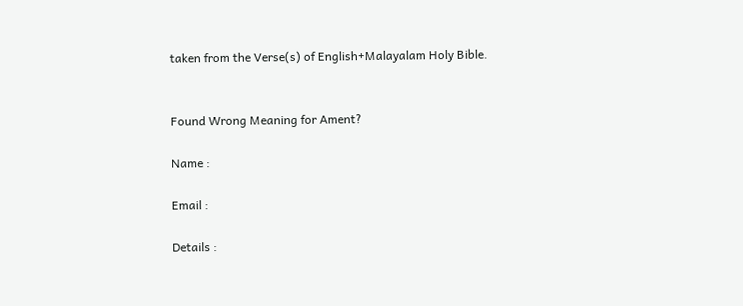taken from the Verse(s) of English+Malayalam Holy Bible.


Found Wrong Meaning for Ament?

Name :

Email :

Details :